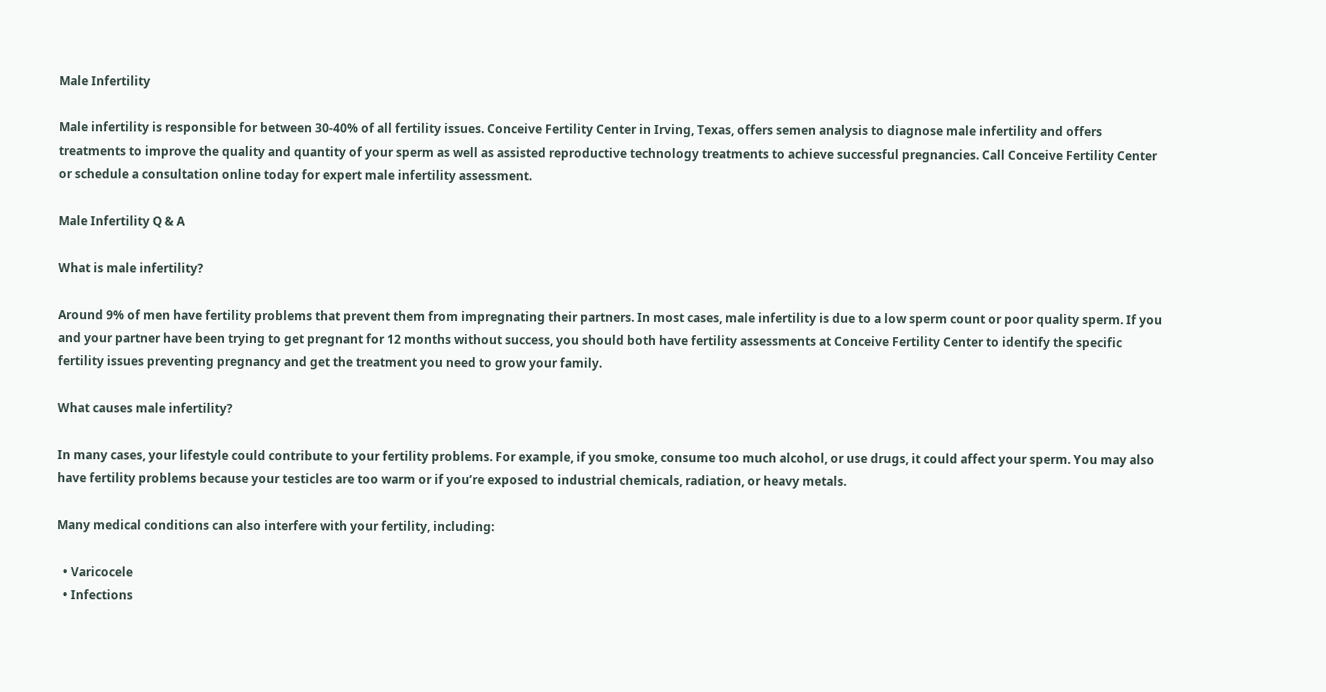Male Infertility

Male infertility is responsible for between 30-40% of all fertility issues. Conceive Fertility Center in Irving, Texas, offers semen analysis to diagnose male infertility and offers treatments to improve the quality and quantity of your sperm as well as assisted reproductive technology treatments to achieve successful pregnancies. Call Conceive Fertility Center or schedule a consultation online today for expert male infertility assessment.

Male Infertility Q & A

What is male infertility?

Around 9% of men have fertility problems that prevent them from impregnating their partners. In most cases, male infertility is due to a low sperm count or poor quality sperm. If you and your partner have been trying to get pregnant for 12 months without success, you should both have fertility assessments at Conceive Fertility Center to identify the specific fertility issues preventing pregnancy and get the treatment you need to grow your family.

What causes male infertility?

In many cases, your lifestyle could contribute to your fertility problems. For example, if you smoke, consume too much alcohol, or use drugs, it could affect your sperm. You may also have fertility problems because your testicles are too warm or if you’re exposed to industrial chemicals, radiation, or heavy metals.

Many medical conditions can also interfere with your fertility, including:

  • Varicocele
  • Infections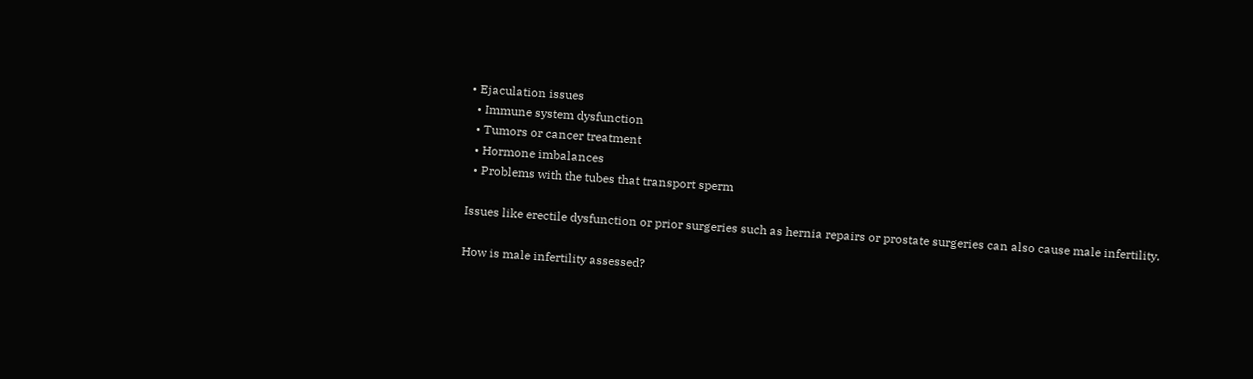• Ejaculation issues
  • Immune system dysfunction
  • Tumors or cancer treatment
  • Hormone imbalances
  • Problems with the tubes that transport sperm

Issues like erectile dysfunction or prior surgeries such as hernia repairs or prostate surgeries can also cause male infertility.

How is male infertility assessed?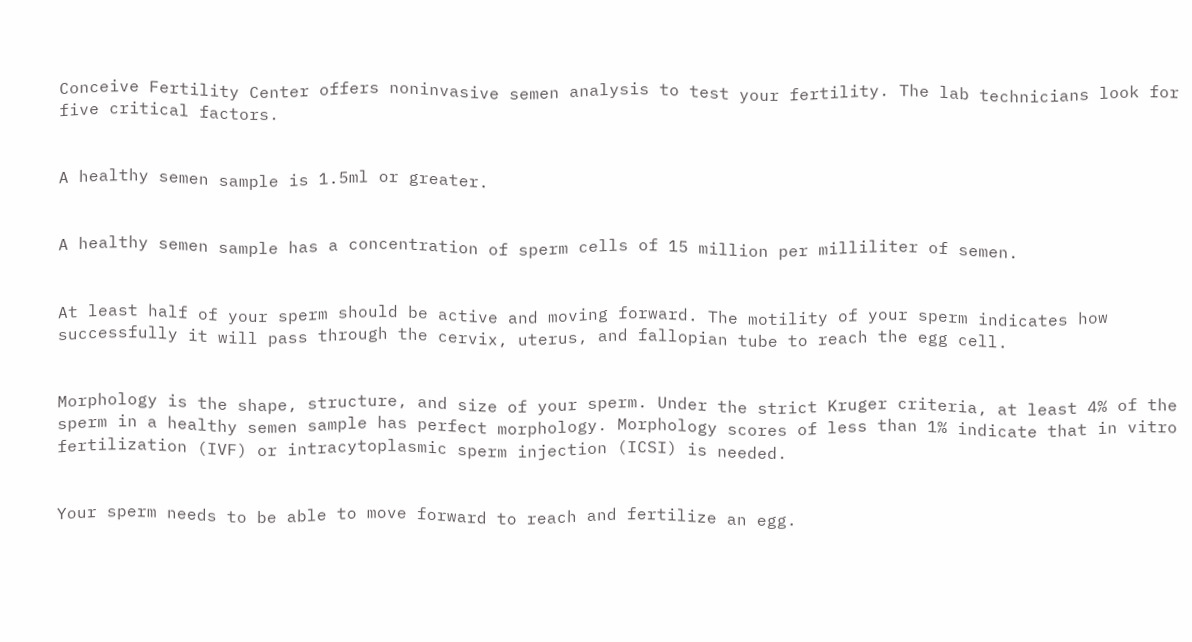Conceive Fertility Center offers noninvasive semen analysis to test your fertility. The lab technicians look for five critical factors.


A healthy semen sample is 1.5ml or greater.


A healthy semen sample has a concentration of sperm cells of 15 million per milliliter of semen.


At least half of your sperm should be active and moving forward. The motility of your sperm indicates how successfully it will pass through the cervix, uterus, and fallopian tube to reach the egg cell.


Morphology is the shape, structure, and size of your sperm. Under the strict Kruger criteria, at least 4% of the sperm in a healthy semen sample has perfect morphology. Morphology scores of less than 1% indicate that in vitro fertilization (IVF) or intracytoplasmic sperm injection (ICSI) is needed.


Your sperm needs to be able to move forward to reach and fertilize an egg.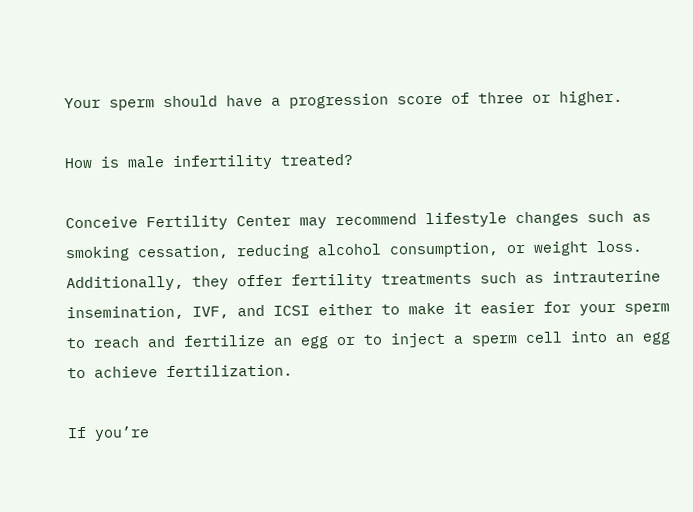Your sperm should have a progression score of three or higher.

How is male infertility treated?

Conceive Fertility Center may recommend lifestyle changes such as smoking cessation, reducing alcohol consumption, or weight loss. Additionally, they offer fertility treatments such as intrauterine insemination, IVF, and ICSI either to make it easier for your sperm to reach and fertilize an egg or to inject a sperm cell into an egg to achieve fertilization.

If you’re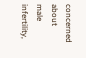concerned about male infertility,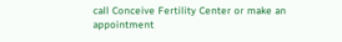call Conceive Fertility Center or make an appointment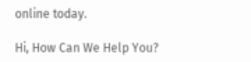online today.

Hi, How Can We Help You?